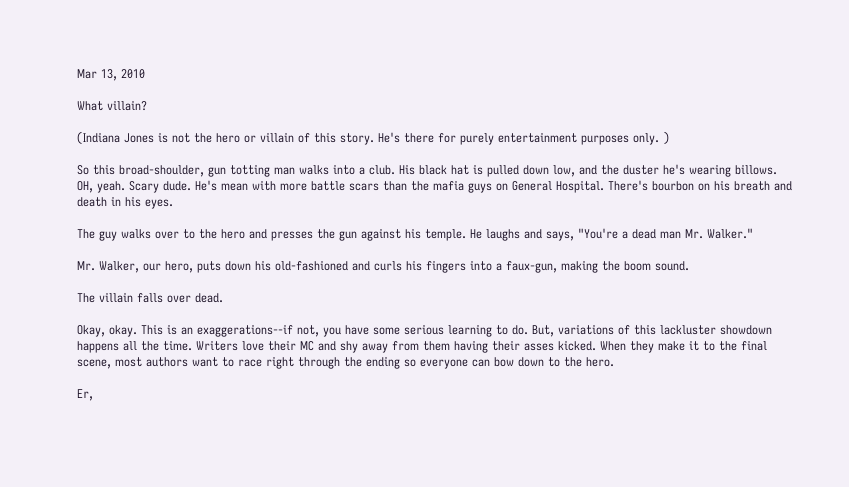Mar 13, 2010

What villain?

(Indiana Jones is not the hero or villain of this story. He's there for purely entertainment purposes only. )

So this broad-shoulder, gun totting man walks into a club. His black hat is pulled down low, and the duster he's wearing billows. OH, yeah. Scary dude. He's mean with more battle scars than the mafia guys on General Hospital. There's bourbon on his breath and death in his eyes.

The guy walks over to the hero and presses the gun against his temple. He laughs and says, "You're a dead man Mr. Walker."

Mr. Walker, our hero, puts down his old-fashioned and curls his fingers into a faux-gun, making the boom sound.

The villain falls over dead.

Okay, okay. This is an exaggerations--if not, you have some serious learning to do. But, variations of this lackluster showdown happens all the time. Writers love their MC and shy away from them having their asses kicked. When they make it to the final scene, most authors want to race right through the ending so everyone can bow down to the hero.

Er,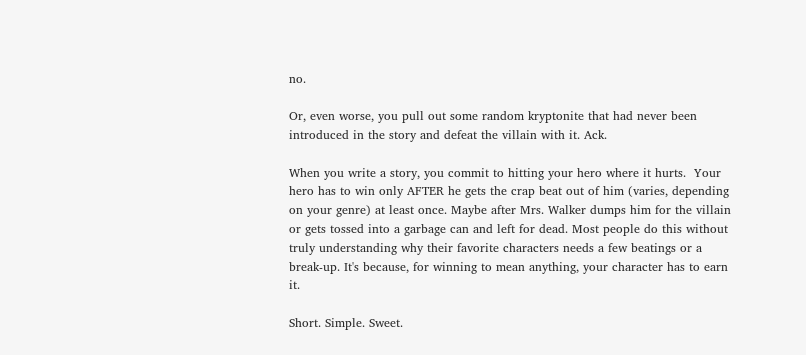no.

Or, even worse, you pull out some random kryptonite that had never been introduced in the story and defeat the villain with it. Ack.

When you write a story, you commit to hitting your hero where it hurts.  Your hero has to win only AFTER he gets the crap beat out of him (varies, depending on your genre) at least once. Maybe after Mrs. Walker dumps him for the villain or gets tossed into a garbage can and left for dead. Most people do this without truly understanding why their favorite characters needs a few beatings or a break-up. It's because, for winning to mean anything, your character has to earn it.

Short. Simple. Sweet.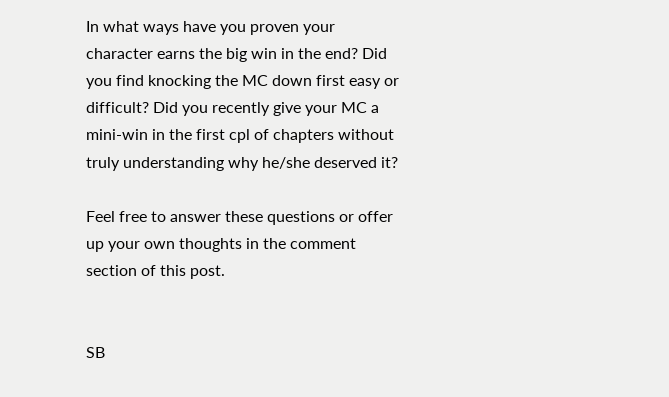In what ways have you proven your character earns the big win in the end? Did you find knocking the MC down first easy or difficult? Did you recently give your MC a mini-win in the first cpl of chapters without truly understanding why he/she deserved it?

Feel free to answer these questions or offer up your own thoughts in the comment section of this post.


SB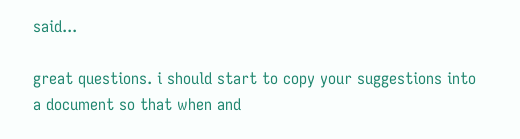said...

great questions. i should start to copy your suggestions into a document so that when and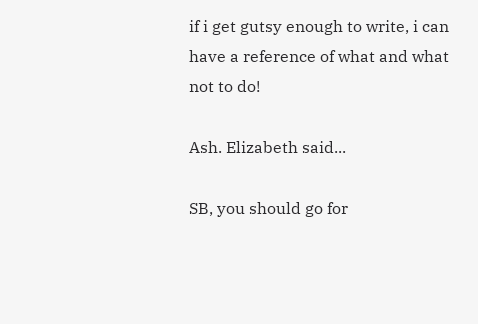if i get gutsy enough to write, i can have a reference of what and what not to do!

Ash. Elizabeth said...

SB, you should go for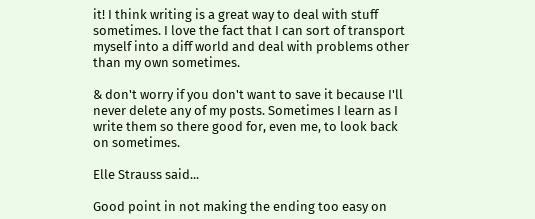it! I think writing is a great way to deal with stuff sometimes. I love the fact that I can sort of transport myself into a diff world and deal with problems other than my own sometimes.

& don't worry if you don't want to save it because I'll never delete any of my posts. Sometimes I learn as I write them so there good for, even me, to look back on sometimes.

Elle Strauss said...

Good point in not making the ending too easy on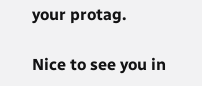your protag.

Nice to see you in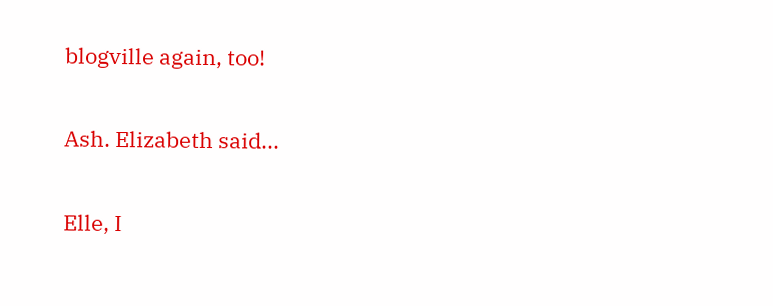blogville again, too!

Ash. Elizabeth said...

Elle, I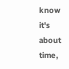know it's about time,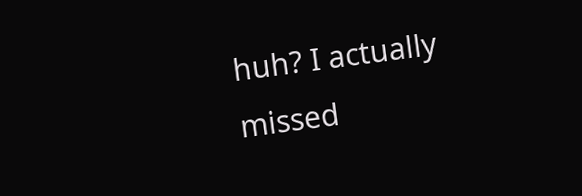huh? I actually missed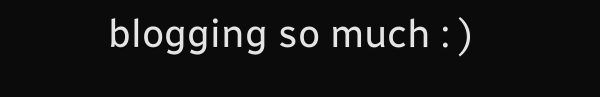blogging so much : )